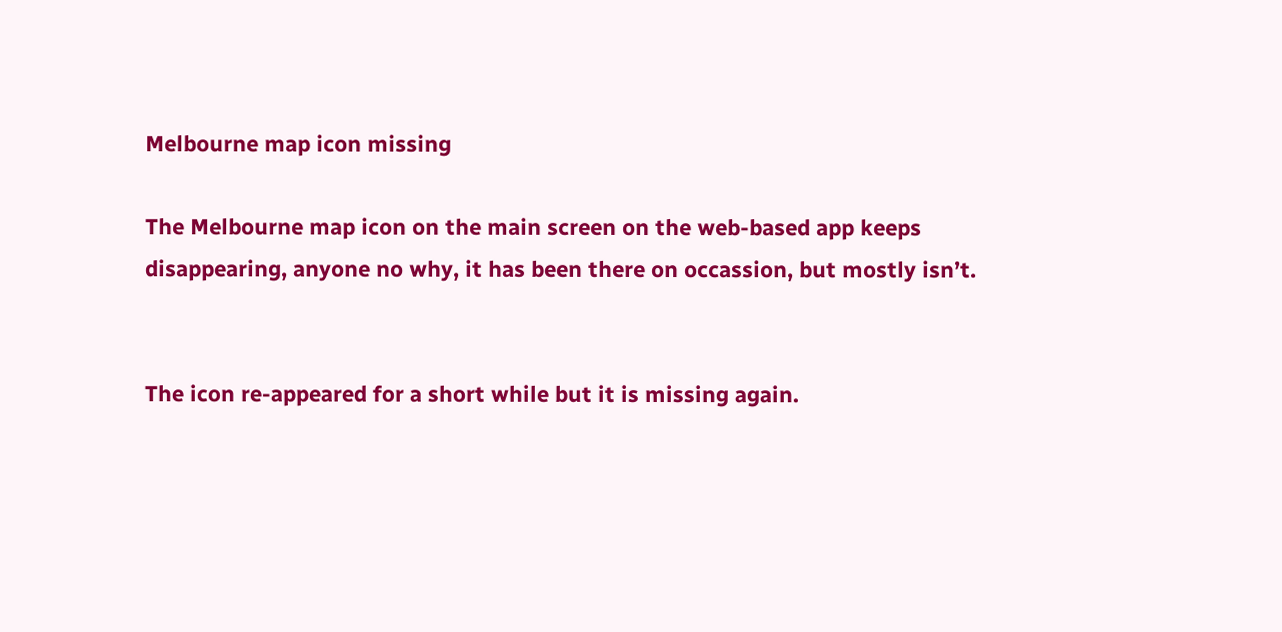Melbourne map icon missing

The Melbourne map icon on the main screen on the web-based app keeps disappearing, anyone no why, it has been there on occassion, but mostly isn’t.


The icon re-appeared for a short while but it is missing again.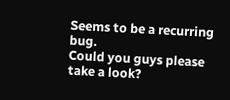Seems to be a recurring bug.
Could you guys please take a look?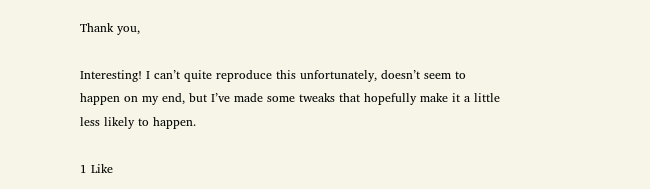Thank you,

Interesting! I can’t quite reproduce this unfortunately, doesn’t seem to happen on my end, but I’ve made some tweaks that hopefully make it a little less likely to happen.

1 Like